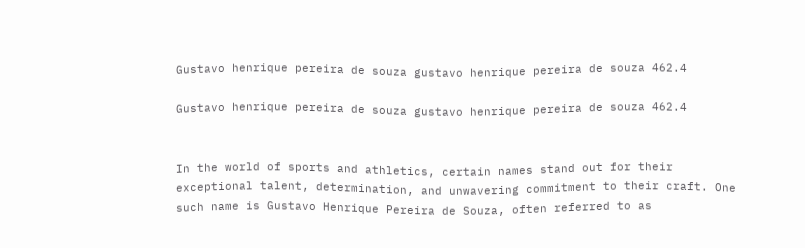Gustavo henrique pereira de souza gustavo henrique pereira de souza 462.4

Gustavo henrique pereira de souza gustavo henrique pereira de souza 462.4


In the world of sports and athletics, certain names stand out for their exceptional talent, determination, and unwavering commitment to their craft. One such name is Gustavo Henrique Pereira de Souza, often referred to as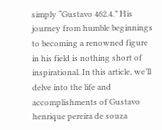simply “Gustavo 462.4.” His journey from humble beginnings to becoming a renowned figure in his field is nothing short of inspirational. In this article, we’ll delve into the life and accomplishments of Gustavo henrique pereira de souza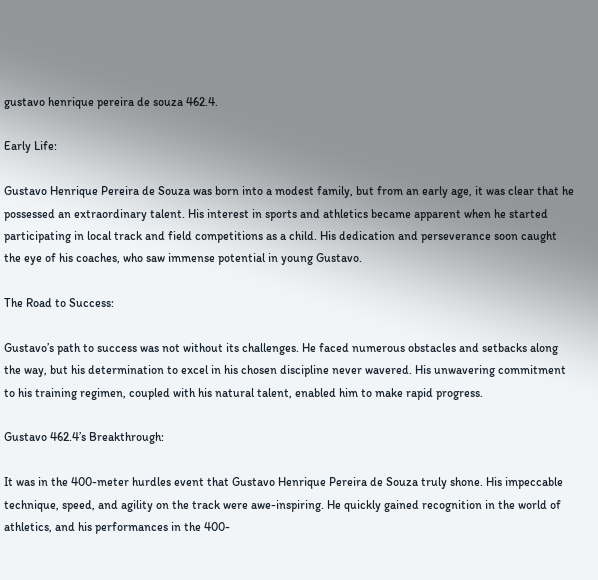gustavo henrique pereira de souza 462.4.

Early Life:

Gustavo Henrique Pereira de Souza was born into a modest family, but from an early age, it was clear that he possessed an extraordinary talent. His interest in sports and athletics became apparent when he started participating in local track and field competitions as a child. His dedication and perseverance soon caught the eye of his coaches, who saw immense potential in young Gustavo.

The Road to Success:

Gustavo’s path to success was not without its challenges. He faced numerous obstacles and setbacks along the way, but his determination to excel in his chosen discipline never wavered. His unwavering commitment to his training regimen, coupled with his natural talent, enabled him to make rapid progress.

Gustavo 462.4’s Breakthrough:

It was in the 400-meter hurdles event that Gustavo Henrique Pereira de Souza truly shone. His impeccable technique, speed, and agility on the track were awe-inspiring. He quickly gained recognition in the world of athletics, and his performances in the 400-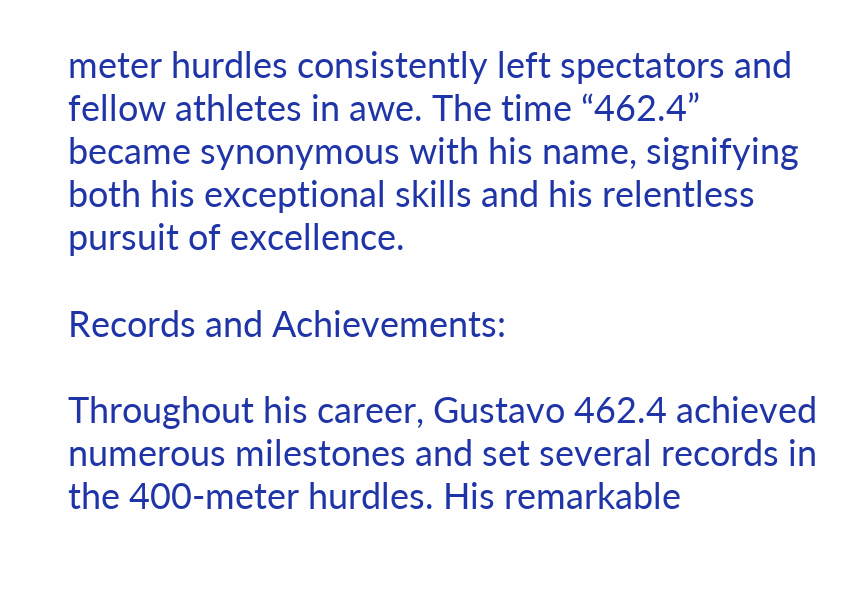meter hurdles consistently left spectators and fellow athletes in awe. The time “462.4” became synonymous with his name, signifying both his exceptional skills and his relentless pursuit of excellence.

Records and Achievements:

Throughout his career, Gustavo 462.4 achieved numerous milestones and set several records in the 400-meter hurdles. His remarkable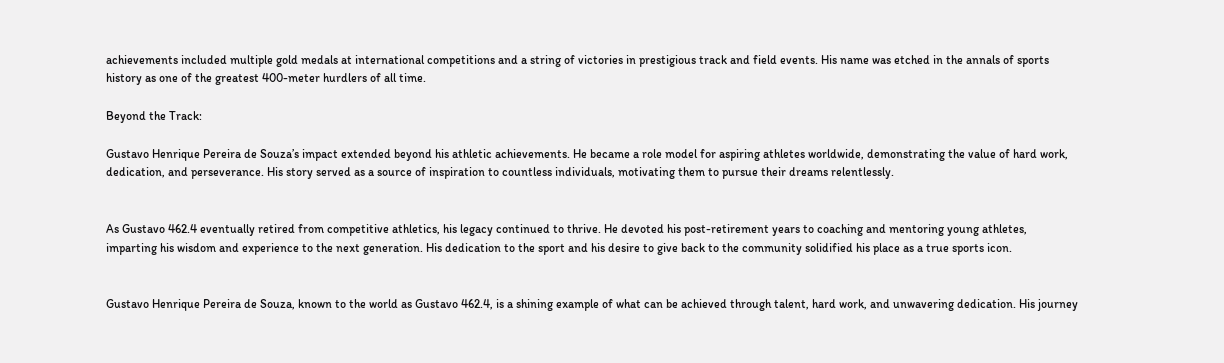achievements included multiple gold medals at international competitions and a string of victories in prestigious track and field events. His name was etched in the annals of sports history as one of the greatest 400-meter hurdlers of all time.

Beyond the Track:

Gustavo Henrique Pereira de Souza’s impact extended beyond his athletic achievements. He became a role model for aspiring athletes worldwide, demonstrating the value of hard work, dedication, and perseverance. His story served as a source of inspiration to countless individuals, motivating them to pursue their dreams relentlessly.


As Gustavo 462.4 eventually retired from competitive athletics, his legacy continued to thrive. He devoted his post-retirement years to coaching and mentoring young athletes, imparting his wisdom and experience to the next generation. His dedication to the sport and his desire to give back to the community solidified his place as a true sports icon.


Gustavo Henrique Pereira de Souza, known to the world as Gustavo 462.4, is a shining example of what can be achieved through talent, hard work, and unwavering dedication. His journey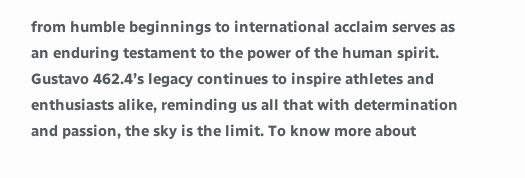from humble beginnings to international acclaim serves as an enduring testament to the power of the human spirit. Gustavo 462.4’s legacy continues to inspire athletes and enthusiasts alike, reminding us all that with determination and passion, the sky is the limit. To know more about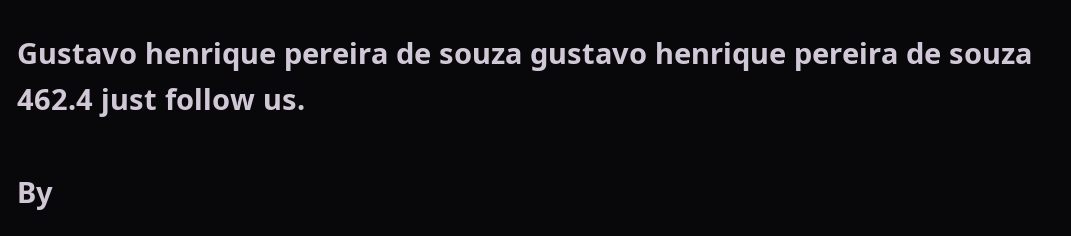Gustavo henrique pereira de souza gustavo henrique pereira de souza 462.4 just follow us.

By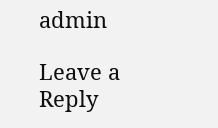admin

Leave a Reply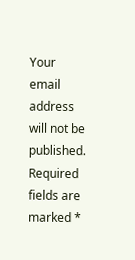Your email address will not be published. Required fields are marked *